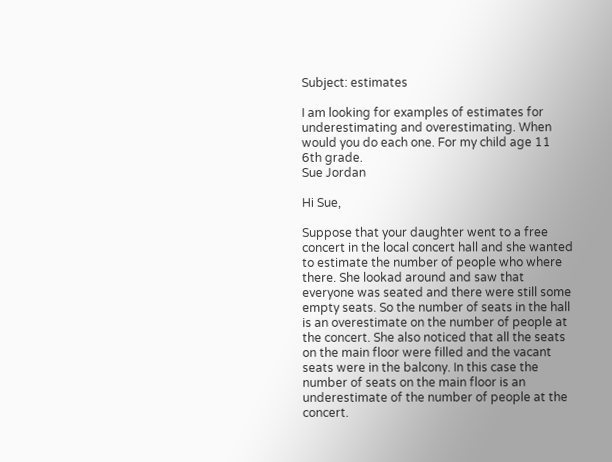Subject: estimates

I am looking for examples of estimates for underestimating and overestimating. When would you do each one. For my child age 11 6th grade.
Sue Jordan

Hi Sue,

Suppose that your daughter went to a free concert in the local concert hall and she wanted to estimate the number of people who where there. She lookad around and saw that everyone was seated and there were still some empty seats. So the number of seats in the hall is an overestimate on the number of people at the concert. She also noticed that all the seats on the main floor were filled and the vacant seats were in the balcony. In this case the number of seats on the main floor is an underestimate of the number of people at the concert.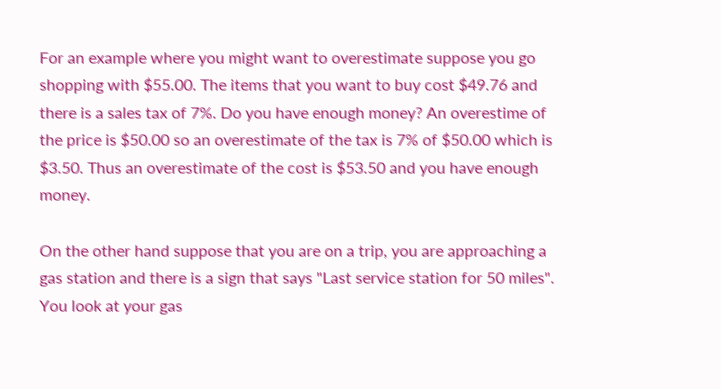For an example where you might want to overestimate suppose you go shopping with $55.00. The items that you want to buy cost $49.76 and there is a sales tax of 7%. Do you have enough money? An overestime of the price is $50.00 so an overestimate of the tax is 7% of $50.00 which is $3.50. Thus an overestimate of the cost is $53.50 and you have enough money.

On the other hand suppose that you are on a trip, you are approaching a gas station and there is a sign that says "Last service station for 50 miles". You look at your gas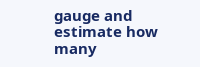gauge and estimate how many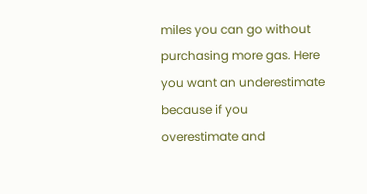miles you can go without purchasing more gas. Here you want an underestimate because if you overestimate and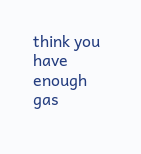think you have enough gas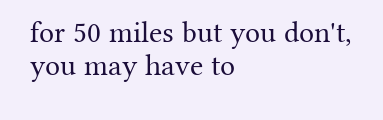for 50 miles but you don't, you may have to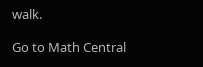walk.

Go to Math Central